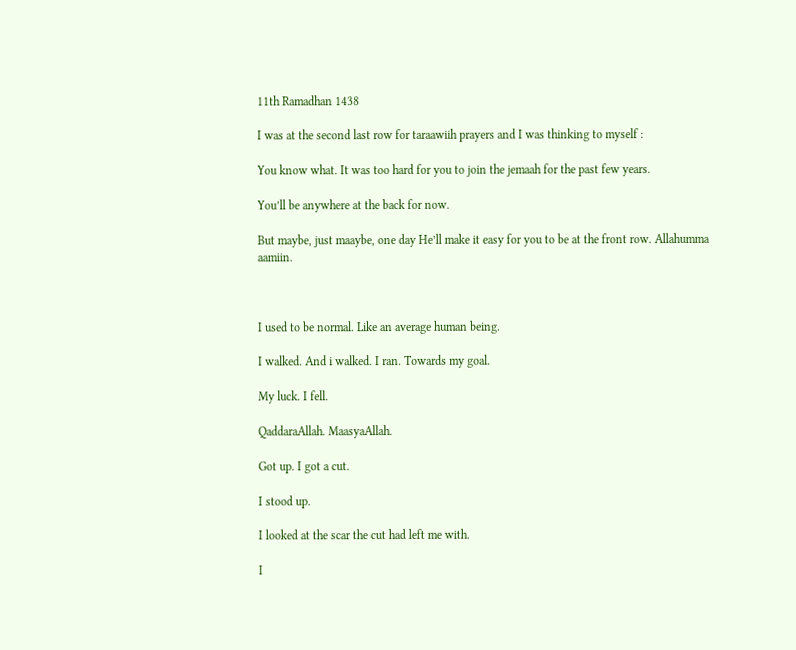11th Ramadhan 1438

I was at the second last row for taraawiih prayers and I was thinking to myself :

You know what. It was too hard for you to join the jemaah for the past few years.

You’ll be anywhere at the back for now.

But maybe, just maaybe, one day He’ll make it easy for you to be at the front row. Allahumma aamiin.



I used to be normal. Like an average human being.

I walked. And i walked. I ran. Towards my goal.

My luck. I fell.

QaddaraAllah. MaasyaAllah.

Got up. I got a cut.

I stood up.

I looked at the scar the cut had left me with.

I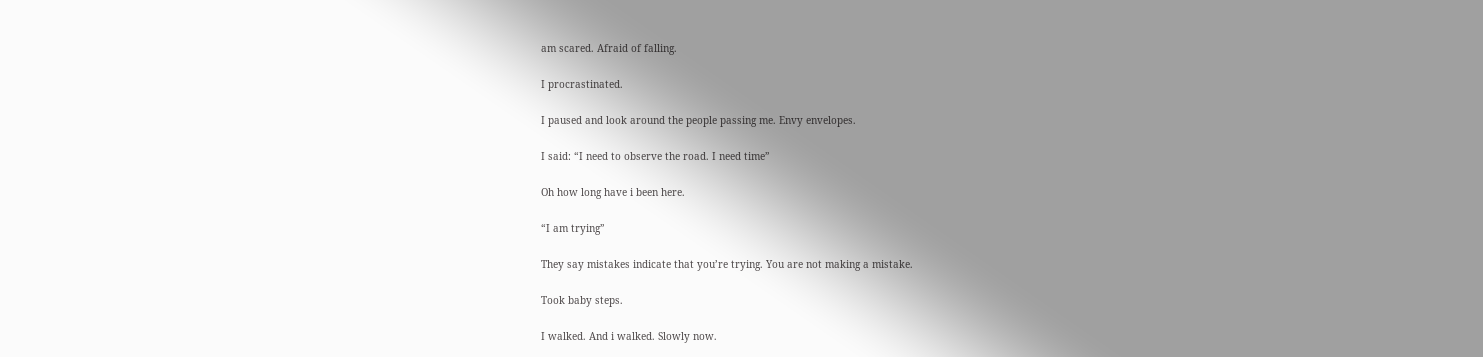am scared. Afraid of falling.

I procrastinated.

I paused and look around the people passing me. Envy envelopes.

I said: “I need to observe the road. I need time”

Oh how long have i been here.

“I am trying”

They say mistakes indicate that you’re trying. You are not making a mistake.

Took baby steps.

I walked. And i walked. Slowly now.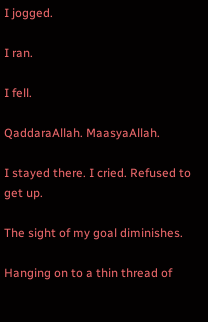I jogged.

I ran.

I fell.

QaddaraAllah. MaasyaAllah.

I stayed there. I cried. Refused to get up.

The sight of my goal diminishes.

Hanging on to a thin thread of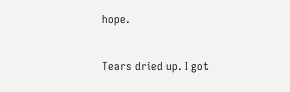hope.

Tears dried up. I got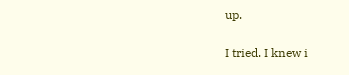up.

I tried. I knew i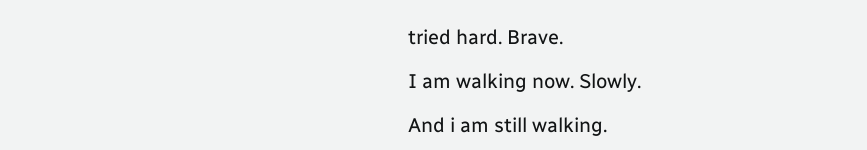tried hard. Brave.

I am walking now. Slowly.

And i am still walking.